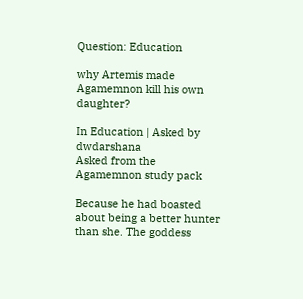Question: Education

why Artemis made Agamemnon kill his own daughter?

In Education | Asked by dwdarshana
Asked from the Agamemnon study pack

Because he had boasted about being a better hunter than she. The goddess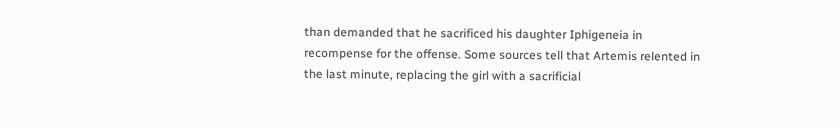than demanded that he sacrificed his daughter Iphigeneia in recompense for the offense. Some sources tell that Artemis relented in the last minute, replacing the girl with a sacrificial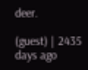deer.

(guest) | 2435 days ago